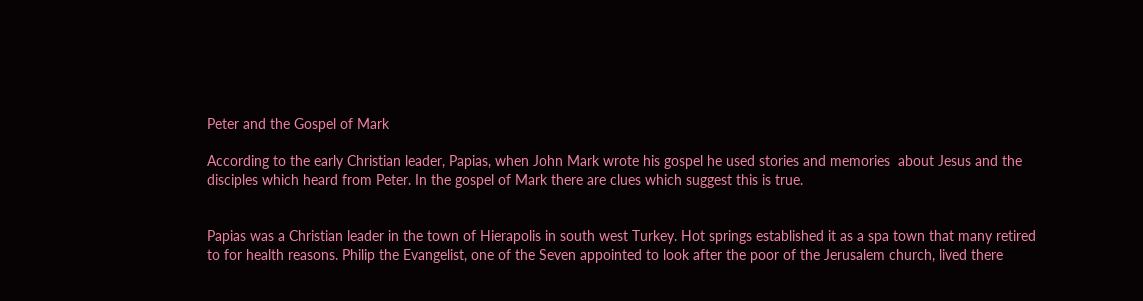Peter and the Gospel of Mark

According to the early Christian leader, Papias, when John Mark wrote his gospel he used stories and memories  about Jesus and the disciples which heard from Peter. In the gospel of Mark there are clues which suggest this is true.


Papias was a Christian leader in the town of Hierapolis in south west Turkey. Hot springs established it as a spa town that many retired to for health reasons. Philip the Evangelist, one of the Seven appointed to look after the poor of the Jerusalem church, lived there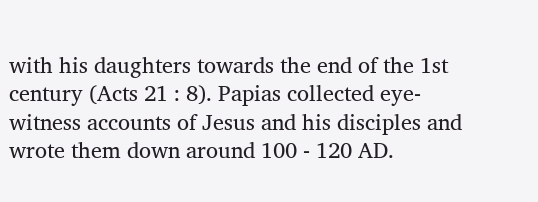with his daughters towards the end of the 1st century (Acts 21 : 8). Papias collected eye-witness accounts of Jesus and his disciples and wrote them down around 100 - 120 AD.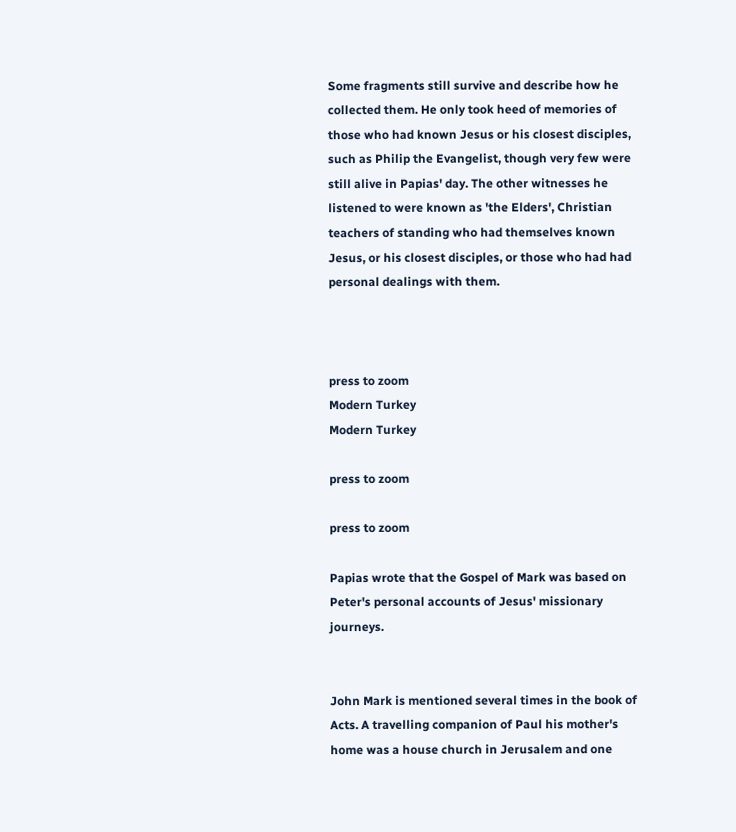Some fragments still survive and describe how he collected them. He only took heed of memories of those who had known Jesus or his closest disciples, such as Philip the Evangelist, though very few were still alive in Papias' day. The other witnesses he listened to were known as 'the Elders', Christian teachers of standing who had themselves known Jesus, or his closest disciples, or those who had had personal dealings with them.



press to zoom
Modern Turkey
Modern Turkey

press to zoom

press to zoom

Papias wrote that the Gospel of Mark was based on Peter's personal accounts of Jesus' missionary journeys.


John Mark is mentioned several times in the book of Acts. A travelling companion of Paul his mother's home was a house church in Jerusalem and one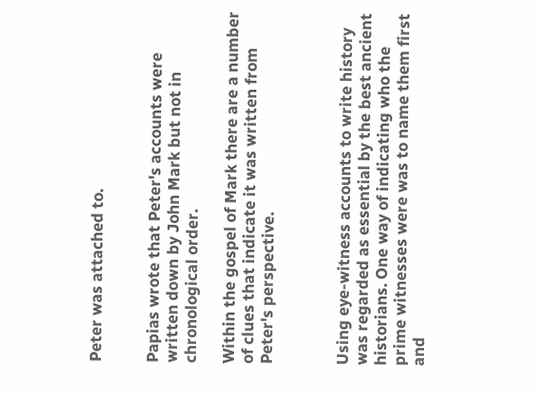Peter was attached to.


Papias wrote that Peter's accounts were written down by John Mark but not in chronological order.

Within the gospel of Mark there are a number of clues that indicate it was written from Peter's perspective.



Using eye-witness accounts to write history was regarded as essential by the best ancient historians. One way of indicating who the prime witnesses were was to name them first and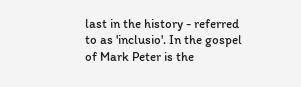last in the history - referred to as 'inclusio'. In the gospel of Mark Peter is the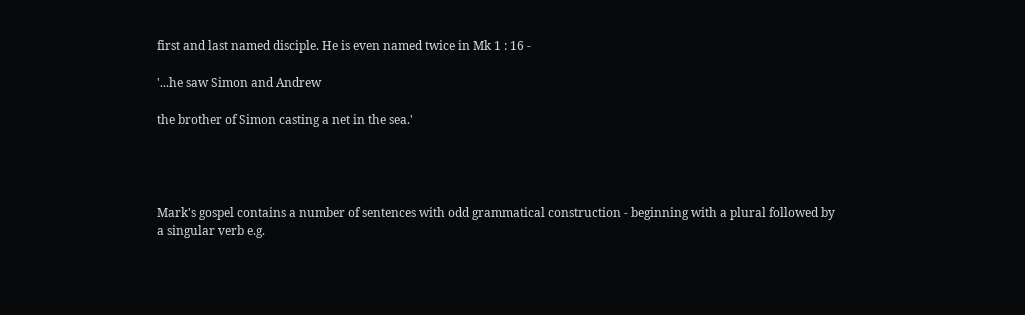first and last named disciple. He is even named twice in Mk 1 : 16 -

'...he saw Simon and Andrew

the brother of Simon casting a net in the sea.'




Mark's gospel contains a number of sentences with odd grammatical construction - beginning with a plural followed by a singular verb e.g.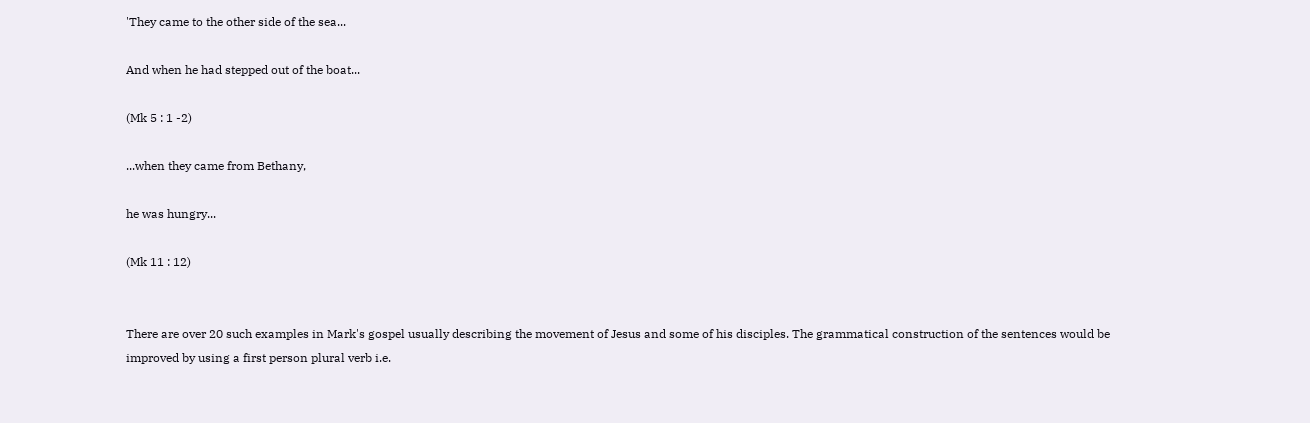'They came to the other side of the sea...

And when he had stepped out of the boat...

(Mk 5 : 1 -2)

...when they came from Bethany,

he was hungry...

(Mk 11 : 12)


There are over 20 such examples in Mark's gospel usually describing the movement of Jesus and some of his disciples. The grammatical construction of the sentences would be improved by using a first person plural verb i.e.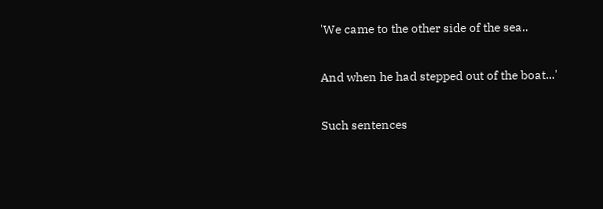'We came to the other side of the sea..

And when he had stepped out of the boat...'

Such sentences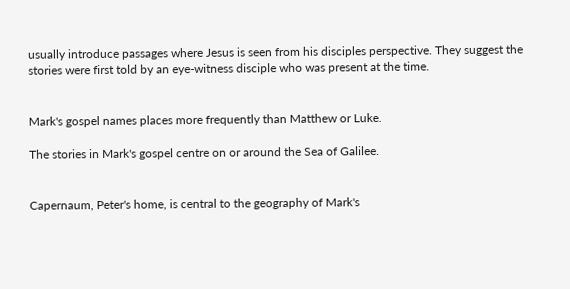usually introduce passages where Jesus is seen from his disciples perspective. They suggest the stories were first told by an eye-witness disciple who was present at the time.


Mark's gospel names places more frequently than Matthew or Luke.

The stories in Mark's gospel centre on or around the Sea of Galilee.


Capernaum, Peter's home, is central to the geography of Mark's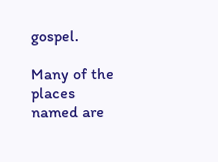gospel.

Many of the places named are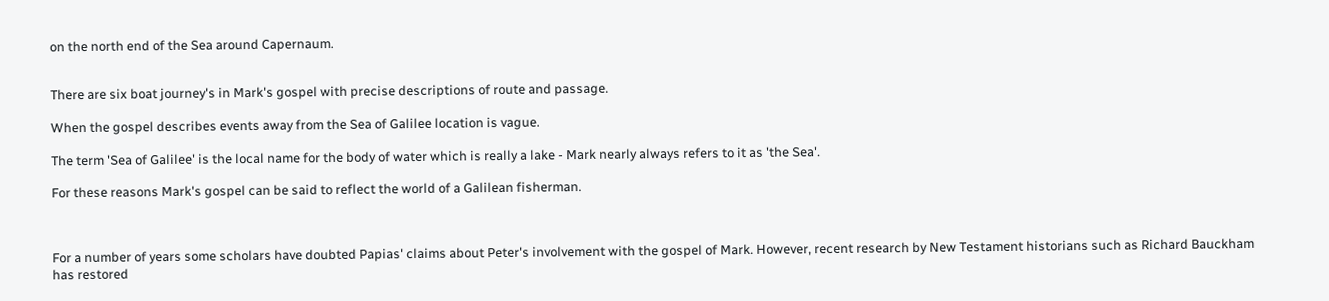on the north end of the Sea around Capernaum.


There are six boat journey's in Mark's gospel with precise descriptions of route and passage.

When the gospel describes events away from the Sea of Galilee location is vague.

The term 'Sea of Galilee' is the local name for the body of water which is really a lake - Mark nearly always refers to it as 'the Sea'.

For these reasons Mark's gospel can be said to reflect the world of a Galilean fisherman.



For a number of years some scholars have doubted Papias' claims about Peter's involvement with the gospel of Mark. However, recent research by New Testament historians such as Richard Bauckham has restored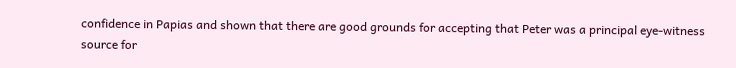confidence in Papias and shown that there are good grounds for accepting that Peter was a principal eye-witness source for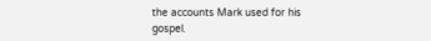the accounts Mark used for his gospel.